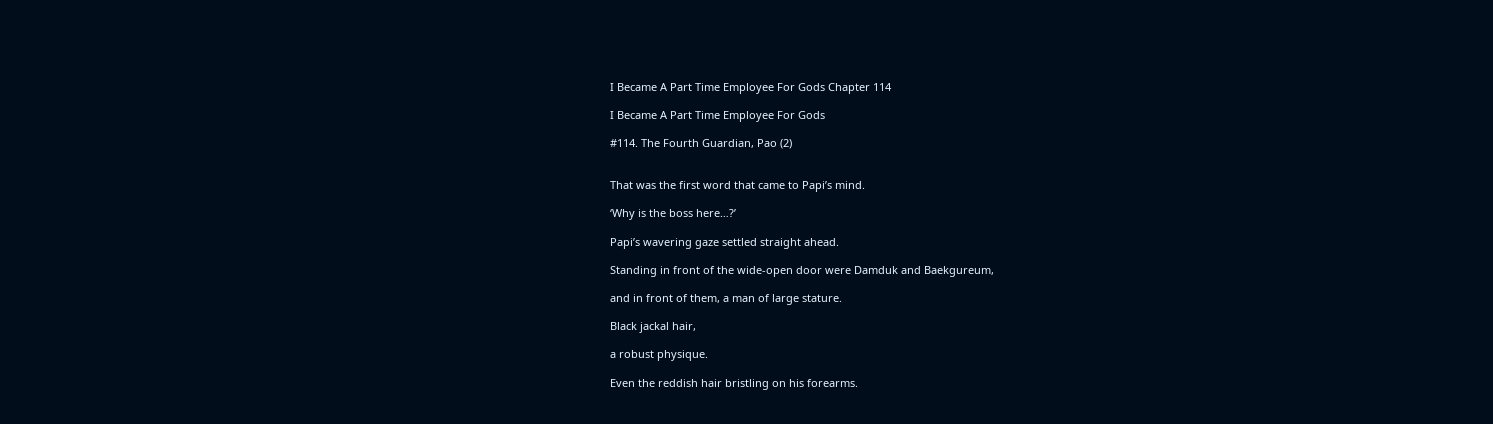I Became A Part Time Employee For Gods Chapter 114

I Became A Part Time Employee For Gods

#114. The Fourth Guardian, Pao (2)


That was the first word that came to Papi’s mind.

‘Why is the boss here…?’

Papi’s wavering gaze settled straight ahead.

Standing in front of the wide-open door were Damduk and Baekgureum,

and in front of them, a man of large stature.

Black jackal hair,

a robust physique.

Even the reddish hair bristling on his forearms.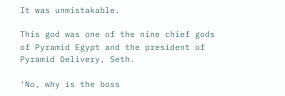It was unmistakable.

This god was one of the nine chief gods of Pyramid Egypt and the president of Pyramid Delivery, Seth.

‘No, why is the boss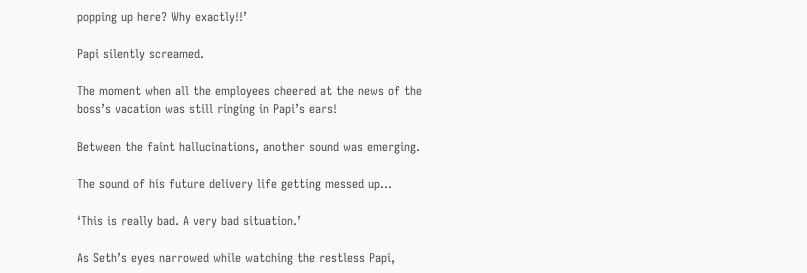popping up here? Why exactly!!’

Papi silently screamed.

The moment when all the employees cheered at the news of the boss’s vacation was still ringing in Papi’s ears!

Between the faint hallucinations, another sound was emerging.

The sound of his future delivery life getting messed up…

‘This is really bad. A very bad situation.’

As Seth’s eyes narrowed while watching the restless Papi,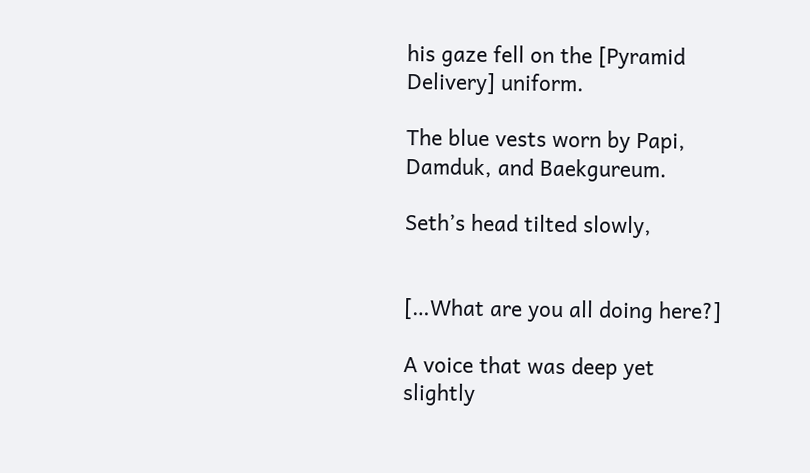his gaze fell on the [Pyramid Delivery] uniform.

The blue vests worn by Papi, Damduk, and Baekgureum.

Seth’s head tilted slowly,


[…What are you all doing here?]

A voice that was deep yet slightly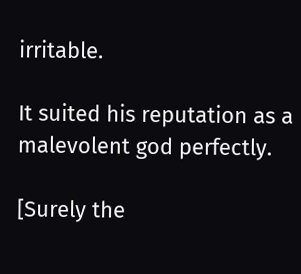irritable.

It suited his reputation as a malevolent god perfectly.

[Surely the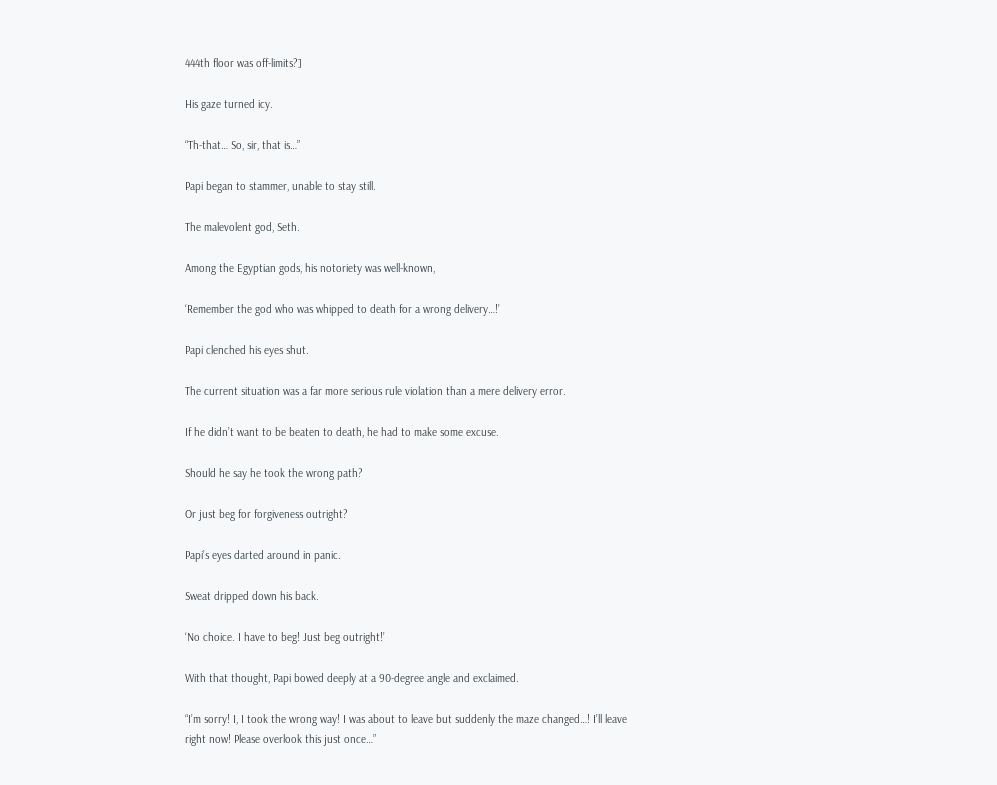444th floor was off-limits?]

His gaze turned icy.

“Th-that… So, sir, that is…”

Papi began to stammer, unable to stay still.

The malevolent god, Seth.

Among the Egyptian gods, his notoriety was well-known,

‘Remember the god who was whipped to death for a wrong delivery…!’

Papi clenched his eyes shut.

The current situation was a far more serious rule violation than a mere delivery error.

If he didn’t want to be beaten to death, he had to make some excuse.

Should he say he took the wrong path?

Or just beg for forgiveness outright?

Papi’s eyes darted around in panic.

Sweat dripped down his back.

‘No choice. I have to beg! Just beg outright!’

With that thought, Papi bowed deeply at a 90-degree angle and exclaimed.

“I’m sorry! I, I took the wrong way! I was about to leave but suddenly the maze changed…! I’ll leave right now! Please overlook this just once…”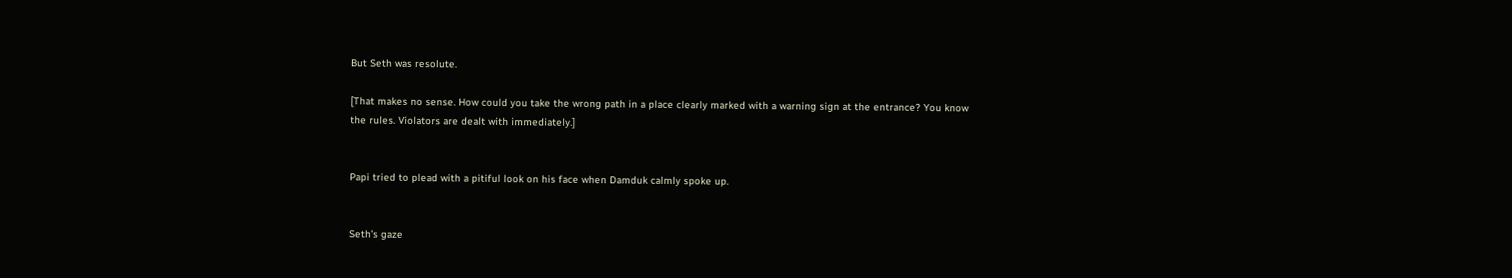But Seth was resolute.

[That makes no sense. How could you take the wrong path in a place clearly marked with a warning sign at the entrance? You know the rules. Violators are dealt with immediately.]


Papi tried to plead with a pitiful look on his face when Damduk calmly spoke up.


Seth’s gaze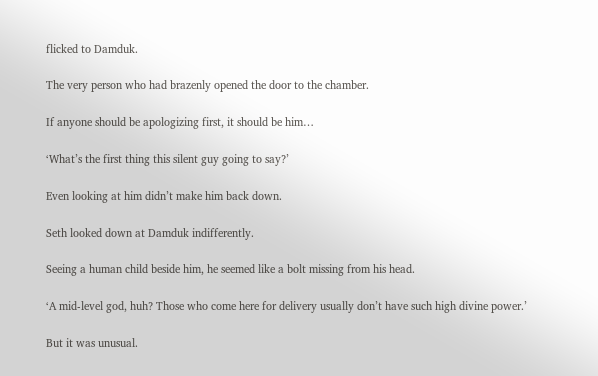flicked to Damduk.

The very person who had brazenly opened the door to the chamber.

If anyone should be apologizing first, it should be him…

‘What’s the first thing this silent guy going to say?’

Even looking at him didn’t make him back down.

Seth looked down at Damduk indifferently.

Seeing a human child beside him, he seemed like a bolt missing from his head.

‘A mid-level god, huh? Those who come here for delivery usually don’t have such high divine power.’

But it was unusual.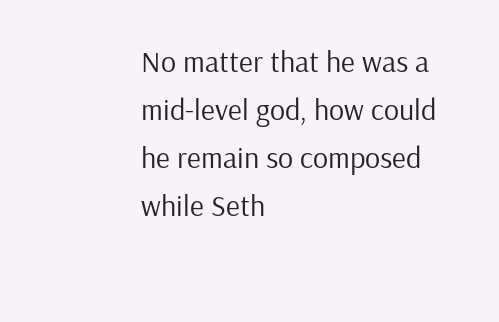No matter that he was a mid-level god, how could he remain so composed while Seth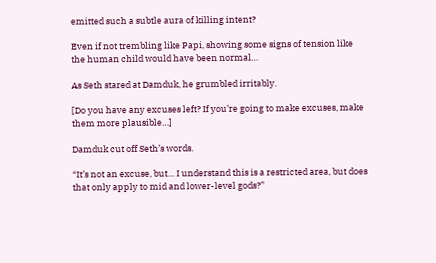emitted such a subtle aura of killing intent?

Even if not trembling like Papi, showing some signs of tension like the human child would have been normal…

As Seth stared at Damduk, he grumbled irritably.

[Do you have any excuses left? If you’re going to make excuses, make them more plausible…]

Damduk cut off Seth’s words.

“It’s not an excuse, but… I understand this is a restricted area, but does that only apply to mid and lower-level gods?”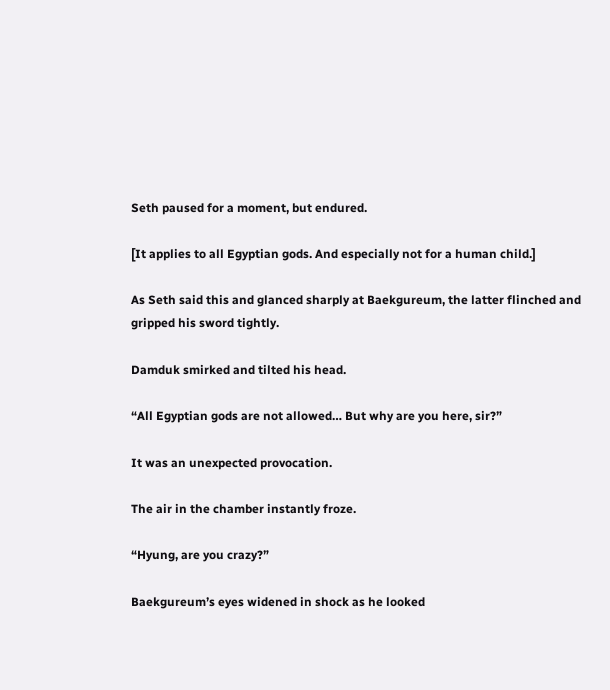Seth paused for a moment, but endured.

[It applies to all Egyptian gods. And especially not for a human child.]

As Seth said this and glanced sharply at Baekgureum, the latter flinched and gripped his sword tightly.

Damduk smirked and tilted his head.

“All Egyptian gods are not allowed… But why are you here, sir?”

It was an unexpected provocation.

The air in the chamber instantly froze.

“Hyung, are you crazy?”

Baekgureum’s eyes widened in shock as he looked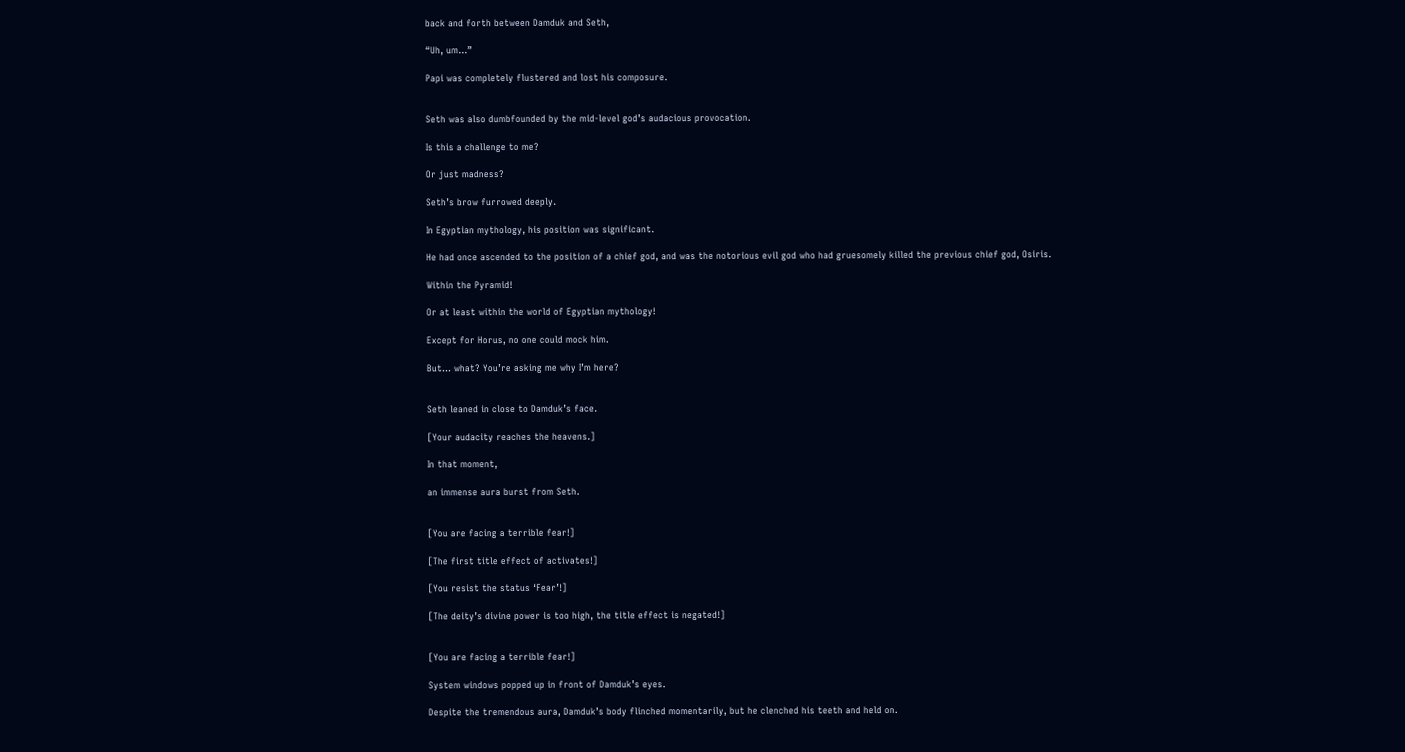back and forth between Damduk and Seth,

“Uh, um…”

Papi was completely flustered and lost his composure.


Seth was also dumbfounded by the mid-level god’s audacious provocation.

Is this a challenge to me?

Or just madness?

Seth’s brow furrowed deeply.

In Egyptian mythology, his position was significant.

He had once ascended to the position of a chief god, and was the notorious evil god who had gruesomely killed the previous chief god, Osiris.

Within the Pyramid!

Or at least within the world of Egyptian mythology!

Except for Horus, no one could mock him.

But… what? You’re asking me why I’m here?


Seth leaned in close to Damduk’s face.

[Your audacity reaches the heavens.]

In that moment,

an immense aura burst from Seth.


[You are facing a terrible fear!]

[The first title effect of activates!]

[You resist the status ‘Fear’!]

[The deity’s divine power is too high, the title effect is negated!]


[You are facing a terrible fear!]

System windows popped up in front of Damduk’s eyes.

Despite the tremendous aura, Damduk’s body flinched momentarily, but he clenched his teeth and held on.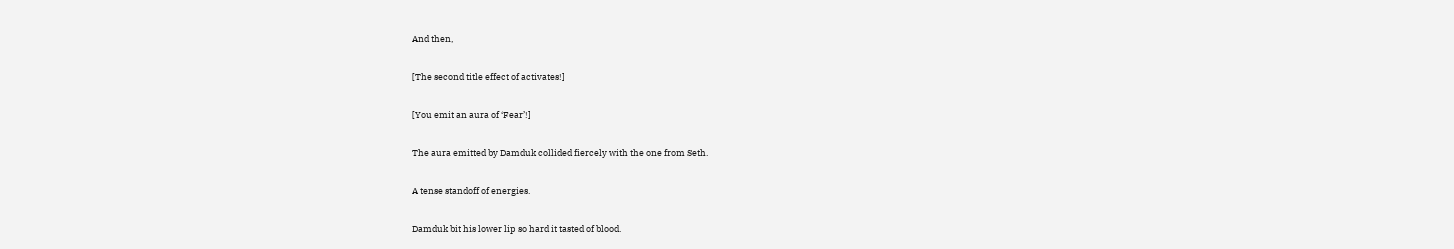And then,

[The second title effect of activates!]

[You emit an aura of ‘Fear’!]

The aura emitted by Damduk collided fiercely with the one from Seth.

A tense standoff of energies.

Damduk bit his lower lip so hard it tasted of blood.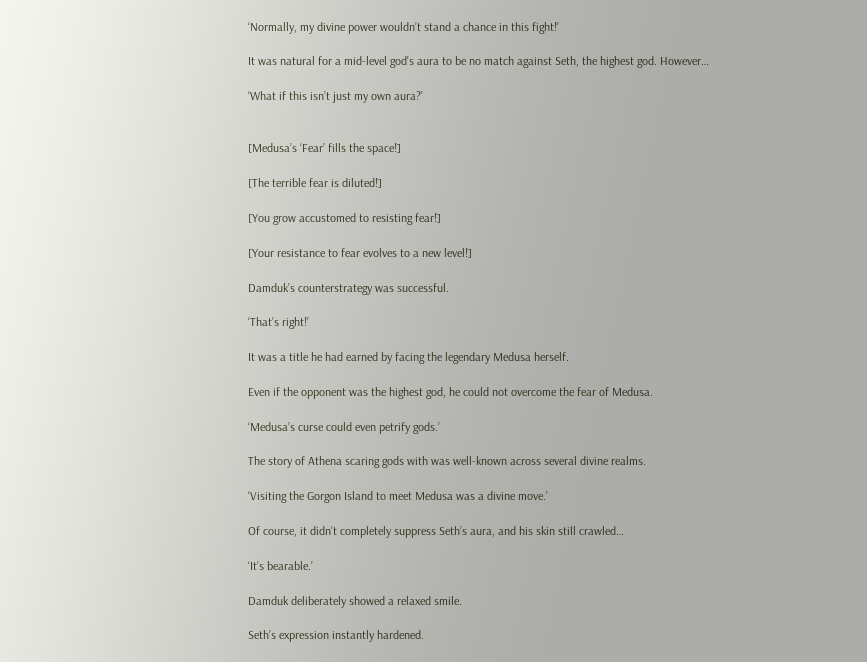‘Normally, my divine power wouldn’t stand a chance in this fight!’

It was natural for a mid-level god’s aura to be no match against Seth, the highest god. However…

‘What if this isn’t just my own aura?’


[Medusa’s ‘Fear’ fills the space!]

[The terrible fear is diluted!]

[You grow accustomed to resisting fear!]

[Your resistance to fear evolves to a new level!]

Damduk’s counterstrategy was successful.

‘That’s right!’

It was a title he had earned by facing the legendary Medusa herself.

Even if the opponent was the highest god, he could not overcome the fear of Medusa.

‘Medusa’s curse could even petrify gods.’

The story of Athena scaring gods with was well-known across several divine realms.

‘Visiting the Gorgon Island to meet Medusa was a divine move.’

Of course, it didn’t completely suppress Seth’s aura, and his skin still crawled…

‘It’s bearable.’

Damduk deliberately showed a relaxed smile.

Seth’s expression instantly hardened.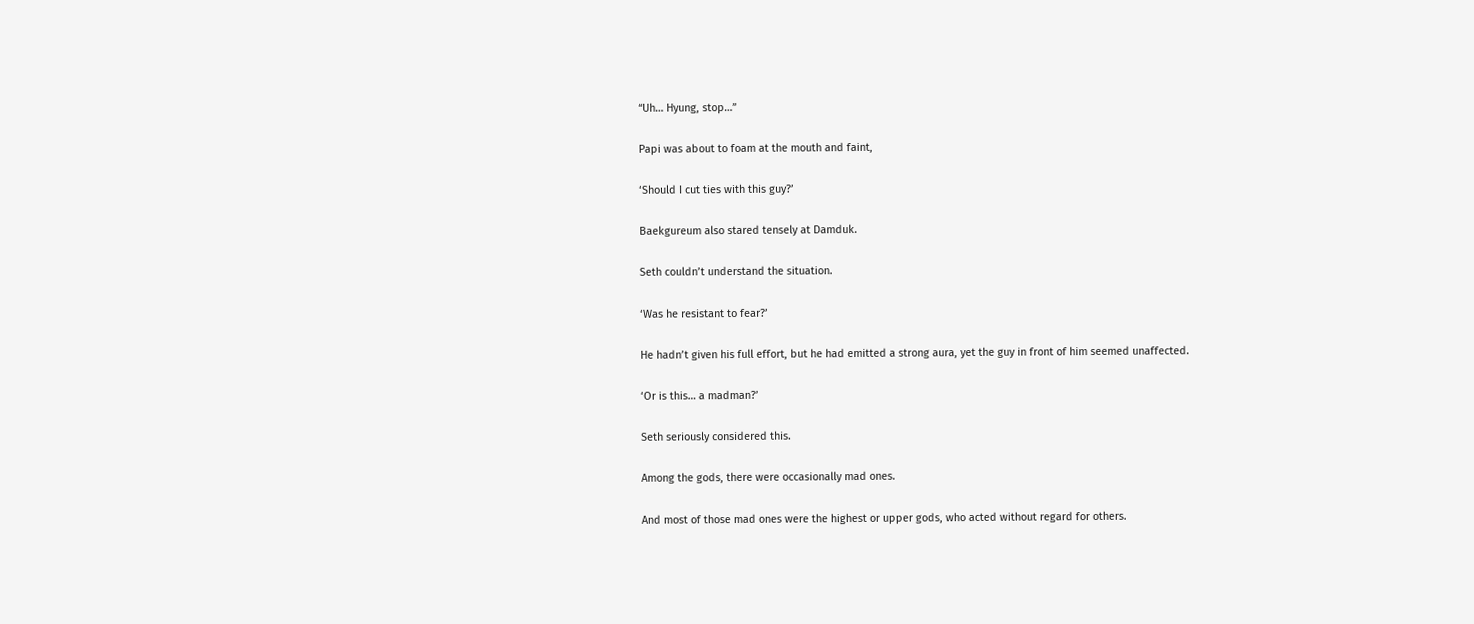“Uh… Hyung, stop…”

Papi was about to foam at the mouth and faint,

‘Should I cut ties with this guy?’

Baekgureum also stared tensely at Damduk.

Seth couldn’t understand the situation.

‘Was he resistant to fear?’

He hadn’t given his full effort, but he had emitted a strong aura, yet the guy in front of him seemed unaffected.

‘Or is this… a madman?’

Seth seriously considered this.

Among the gods, there were occasionally mad ones.

And most of those mad ones were the highest or upper gods, who acted without regard for others.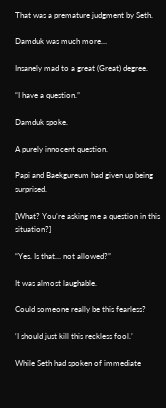That was a premature judgment by Seth.

Damduk was much more…

Insanely mad to a great (Great) degree.

“I have a question.”

Damduk spoke.

A purely innocent question.

Papi and Baekgureum had given up being surprised.

[What? You’re asking me a question in this situation?]

“Yes. Is that… not allowed?”

It was almost laughable.

Could someone really be this fearless?

‘I should just kill this reckless fool.’

While Seth had spoken of immediate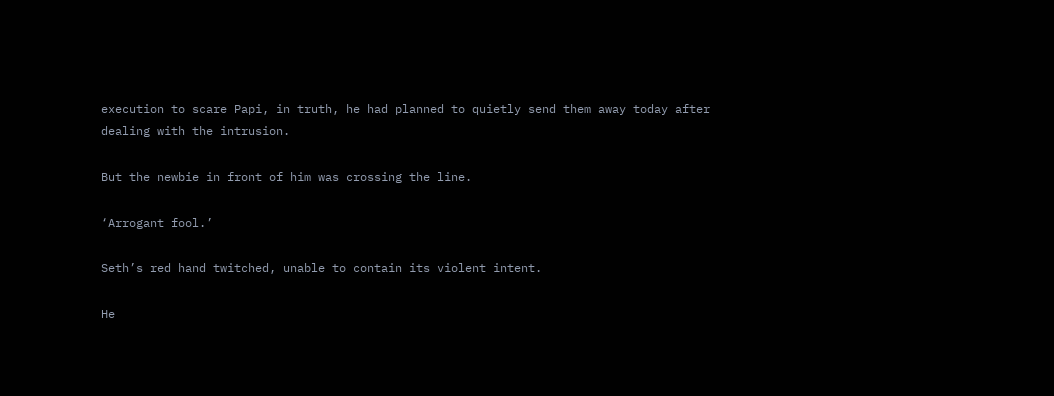execution to scare Papi, in truth, he had planned to quietly send them away today after dealing with the intrusion.

But the newbie in front of him was crossing the line.

‘Arrogant fool.’

Seth’s red hand twitched, unable to contain its violent intent.

He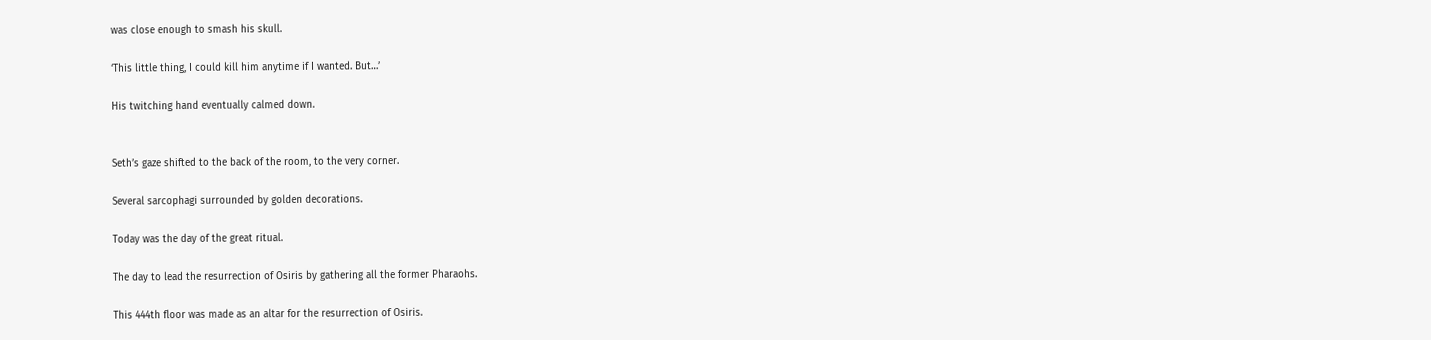was close enough to smash his skull.

‘This little thing, I could kill him anytime if I wanted. But…’

His twitching hand eventually calmed down.


Seth’s gaze shifted to the back of the room, to the very corner.

Several sarcophagi surrounded by golden decorations.

Today was the day of the great ritual.

The day to lead the resurrection of Osiris by gathering all the former Pharaohs.

This 444th floor was made as an altar for the resurrection of Osiris.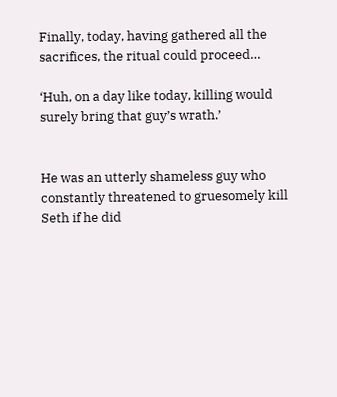Finally, today, having gathered all the sacrifices, the ritual could proceed…

‘Huh, on a day like today, killing would surely bring that guy’s wrath.’


He was an utterly shameless guy who constantly threatened to gruesomely kill Seth if he did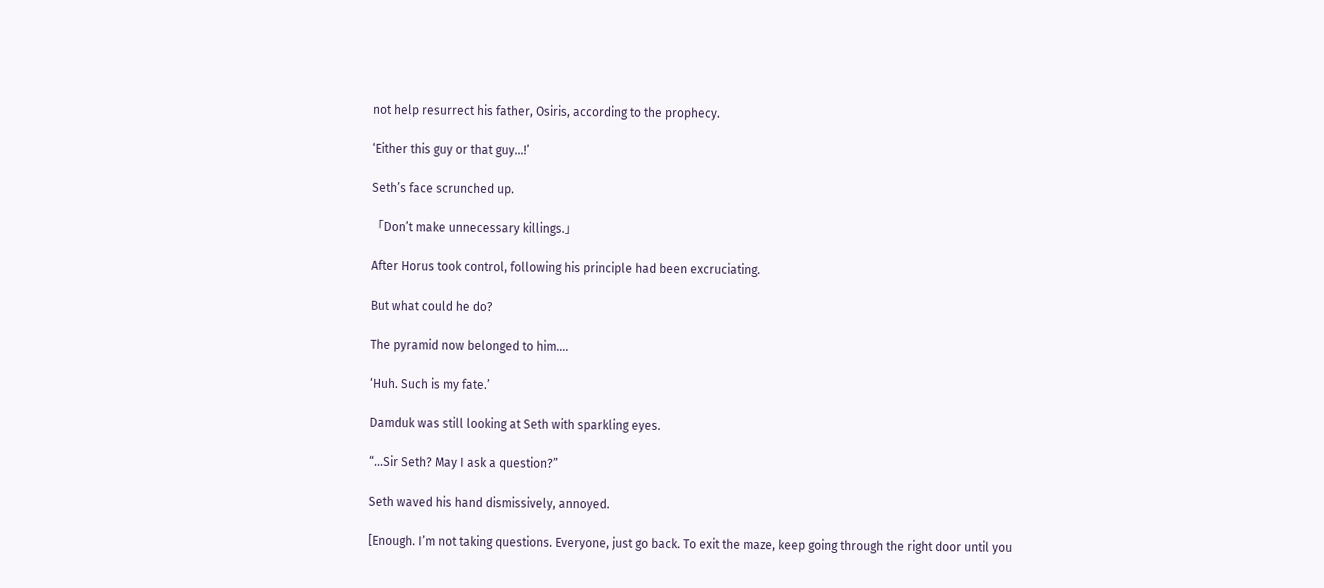not help resurrect his father, Osiris, according to the prophecy.

‘Either this guy or that guy…!’

Seth’s face scrunched up.

「Don’t make unnecessary killings.」

After Horus took control, following his principle had been excruciating.

But what could he do?

The pyramid now belonged to him….

‘Huh. Such is my fate.’

Damduk was still looking at Seth with sparkling eyes.

“…Sir Seth? May I ask a question?”

Seth waved his hand dismissively, annoyed.

[Enough. I’m not taking questions. Everyone, just go back. To exit the maze, keep going through the right door until you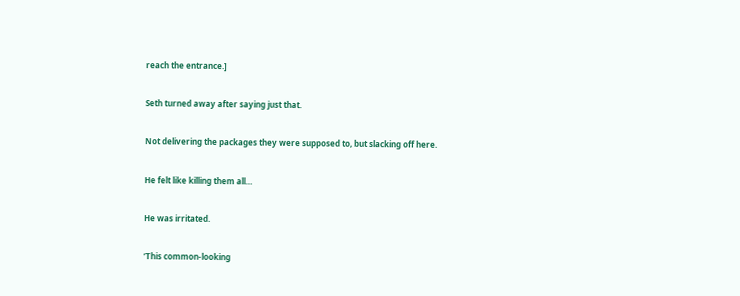reach the entrance.]

Seth turned away after saying just that.

Not delivering the packages they were supposed to, but slacking off here.

He felt like killing them all…

He was irritated.

‘This common-looking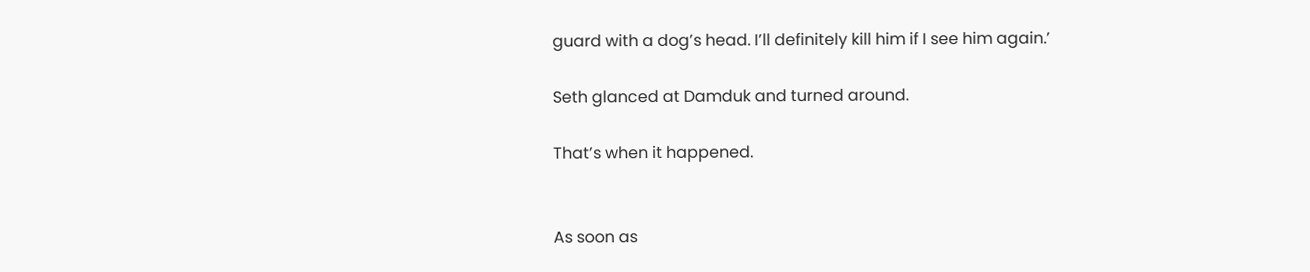guard with a dog’s head. I’ll definitely kill him if I see him again.’

Seth glanced at Damduk and turned around.

That’s when it happened.


As soon as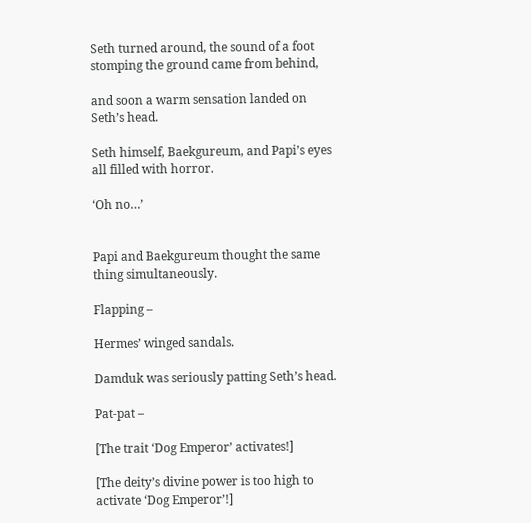Seth turned around, the sound of a foot stomping the ground came from behind,

and soon a warm sensation landed on Seth’s head.

Seth himself, Baekgureum, and Papi’s eyes all filled with horror.

‘Oh no…’


Papi and Baekgureum thought the same thing simultaneously.

Flapping –

Hermes’ winged sandals.

Damduk was seriously patting Seth’s head.

Pat-pat –

[The trait ‘Dog Emperor’ activates!]

[The deity’s divine power is too high to activate ‘Dog Emperor’!]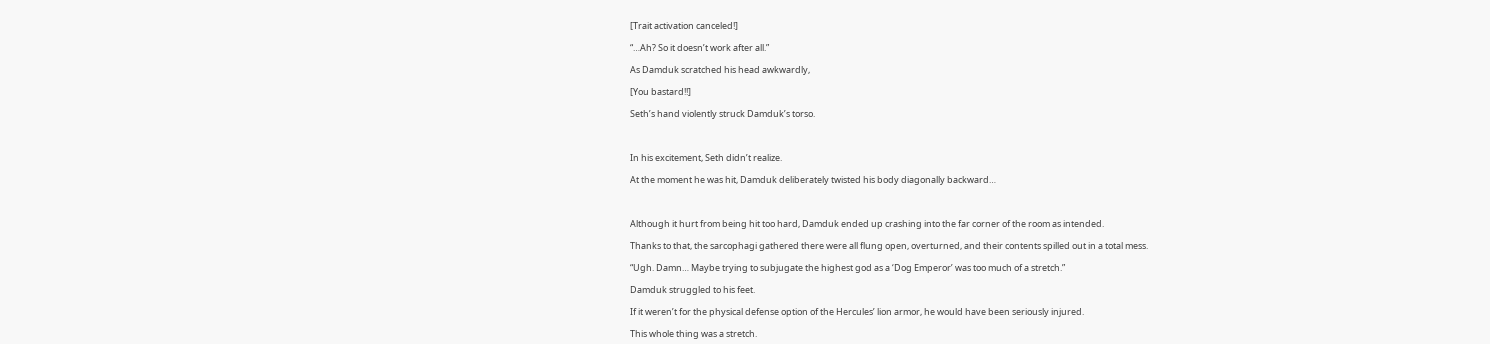[Trait activation canceled!]

“…Ah? So it doesn’t work after all.”

As Damduk scratched his head awkwardly,

[You bastard!!]

Seth’s hand violently struck Damduk’s torso.



In his excitement, Seth didn’t realize.

At the moment he was hit, Damduk deliberately twisted his body diagonally backward…



Although it hurt from being hit too hard, Damduk ended up crashing into the far corner of the room as intended.

Thanks to that, the sarcophagi gathered there were all flung open, overturned, and their contents spilled out in a total mess.

“Ugh. Damn… Maybe trying to subjugate the highest god as a ‘Dog Emperor’ was too much of a stretch.”

Damduk struggled to his feet.

If it weren’t for the physical defense option of the Hercules’ lion armor, he would have been seriously injured.

This whole thing was a stretch.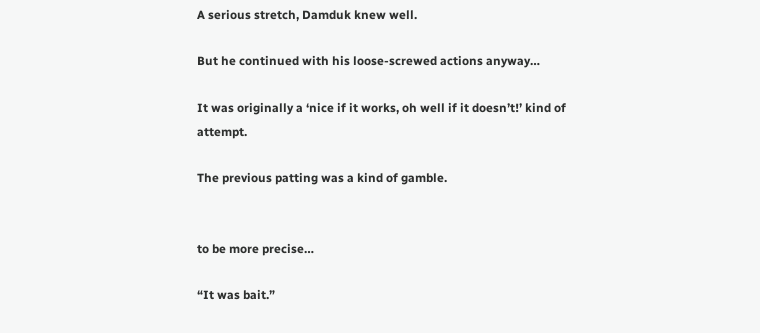A serious stretch, Damduk knew well.

But he continued with his loose-screwed actions anyway…

It was originally a ‘nice if it works, oh well if it doesn’t!’ kind of attempt.

The previous patting was a kind of gamble.


to be more precise…

“It was bait.”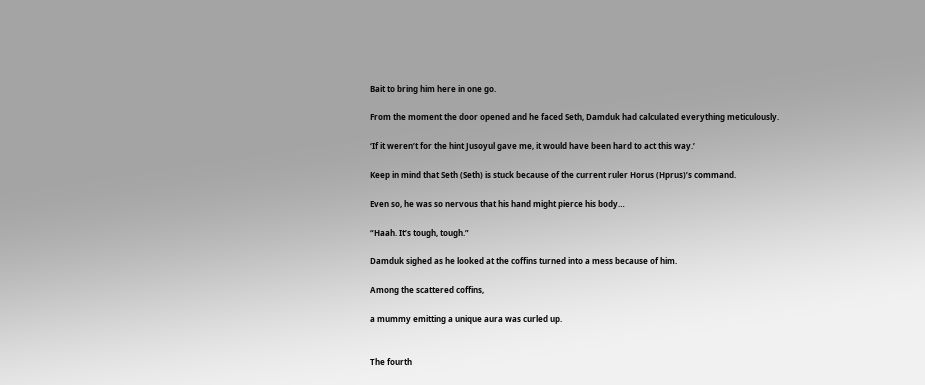Bait to bring him here in one go.

From the moment the door opened and he faced Seth, Damduk had calculated everything meticulously.

‘If it weren’t for the hint Jusoyul gave me, it would have been hard to act this way.’

Keep in mind that Seth (Seth) is stuck because of the current ruler Horus (Hprus)’s command.

Even so, he was so nervous that his hand might pierce his body…

“Haah. It’s tough, tough.”

Damduk sighed as he looked at the coffins turned into a mess because of him.

Among the scattered coffins,

a mummy emitting a unique aura was curled up.


The fourth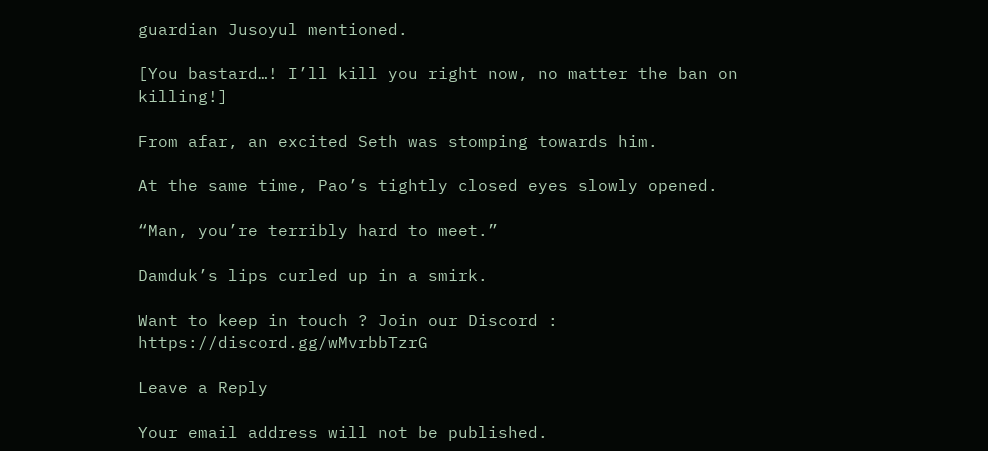guardian Jusoyul mentioned.

[You bastard…! I’ll kill you right now, no matter the ban on killing!]

From afar, an excited Seth was stomping towards him.

At the same time, Pao’s tightly closed eyes slowly opened.

“Man, you’re terribly hard to meet.”

Damduk’s lips curled up in a smirk.

Want to keep in touch ? Join our Discord : https://discord.gg/wMvrbbTzrG

Leave a Reply

Your email address will not be published.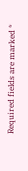Required fields are marked *